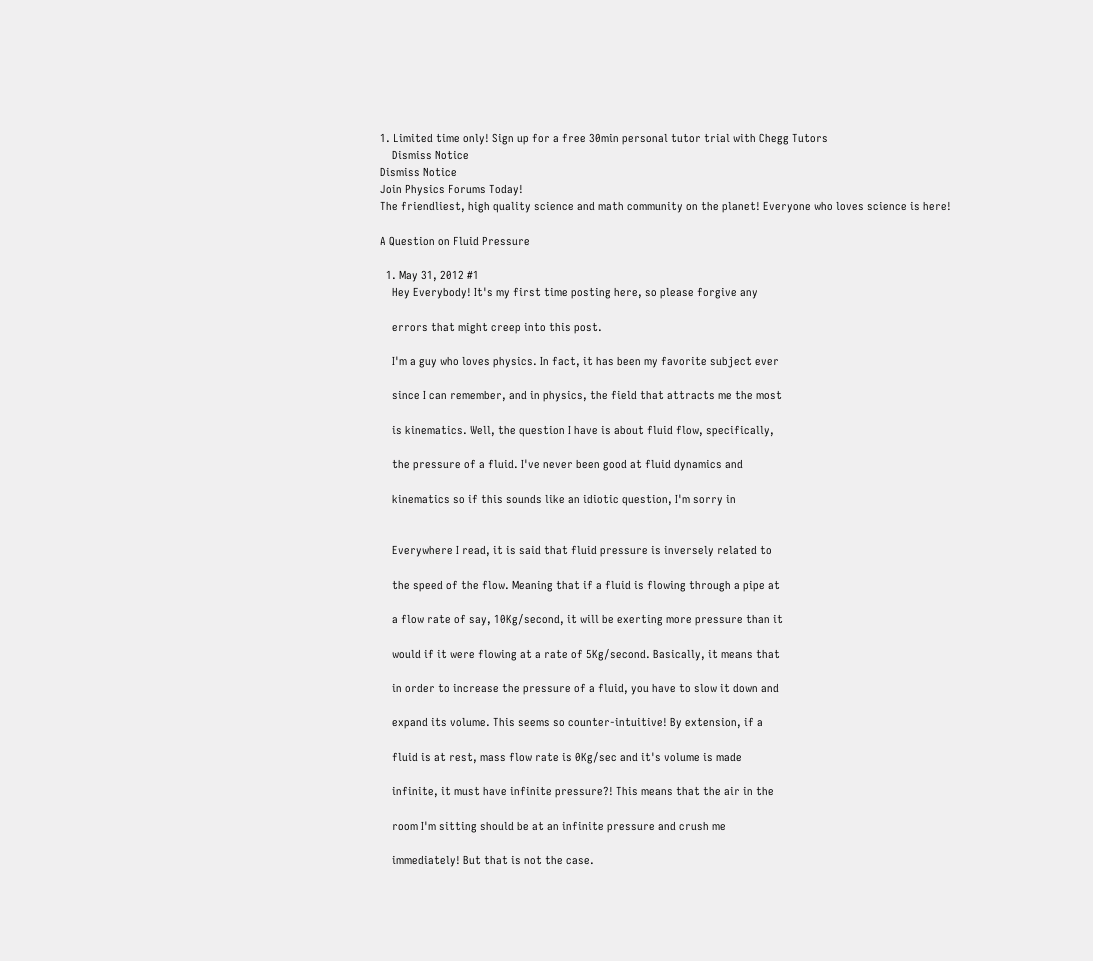1. Limited time only! Sign up for a free 30min personal tutor trial with Chegg Tutors
    Dismiss Notice
Dismiss Notice
Join Physics Forums Today!
The friendliest, high quality science and math community on the planet! Everyone who loves science is here!

A Question on Fluid Pressure

  1. May 31, 2012 #1
    Hey Everybody! It's my first time posting here, so please forgive any

    errors that might creep into this post.

    I'm a guy who loves physics. In fact, it has been my favorite subject ever

    since I can remember, and in physics, the field that attracts me the most

    is kinematics. Well, the question I have is about fluid flow, specifically,

    the pressure of a fluid. I've never been good at fluid dynamics and

    kinematics so if this sounds like an idiotic question, I'm sorry in


    Everywhere I read, it is said that fluid pressure is inversely related to

    the speed of the flow. Meaning that if a fluid is flowing through a pipe at

    a flow rate of say, 10Kg/second, it will be exerting more pressure than it

    would if it were flowing at a rate of 5Kg/second. Basically, it means that

    in order to increase the pressure of a fluid, you have to slow it down and

    expand its volume. This seems so counter-intuitive! By extension, if a

    fluid is at rest, mass flow rate is 0Kg/sec and it's volume is made

    infinite, it must have infinite pressure?! This means that the air in the

    room I'm sitting should be at an infinite pressure and crush me

    immediately! But that is not the case.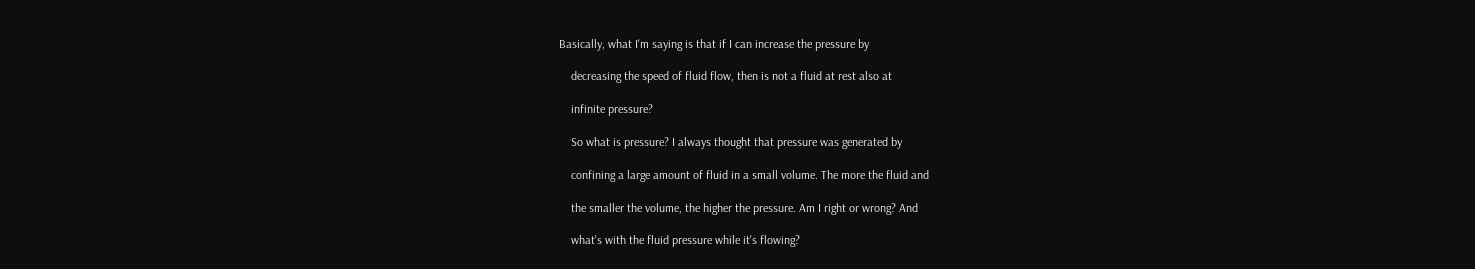Basically, what I'm saying is that if I can increase the pressure by

    decreasing the speed of fluid flow, then is not a fluid at rest also at

    infinite pressure?

    So what is pressure? I always thought that pressure was generated by

    confining a large amount of fluid in a small volume. The more the fluid and

    the smaller the volume, the higher the pressure. Am I right or wrong? And

    what's with the fluid pressure while it's flowing?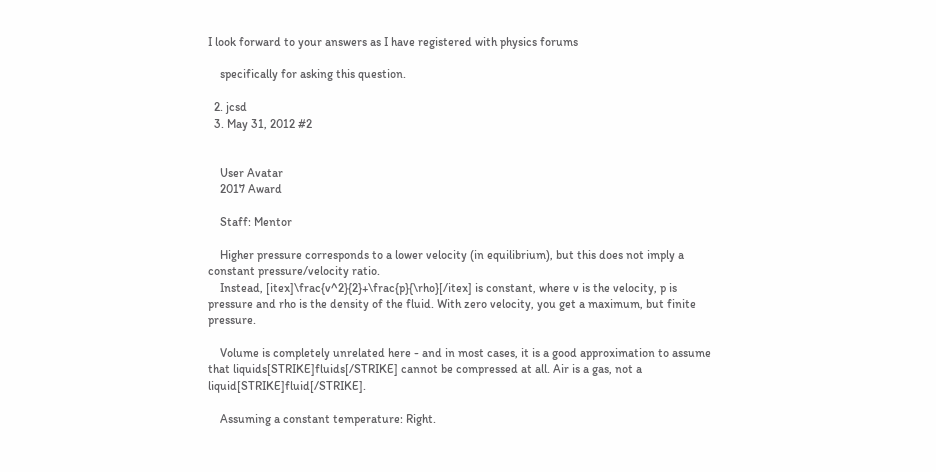I look forward to your answers as I have registered with physics forums

    specifically for asking this question.

  2. jcsd
  3. May 31, 2012 #2


    User Avatar
    2017 Award

    Staff: Mentor

    Higher pressure corresponds to a lower velocity (in equilibrium), but this does not imply a constant pressure/velocity ratio.
    Instead, [itex]\frac{v^2}{2}+\frac{p}{\rho}[/itex] is constant, where v is the velocity, p is pressure and rho is the density of the fluid. With zero velocity, you get a maximum, but finite pressure.

    Volume is completely unrelated here - and in most cases, it is a good approximation to assume that liquids[STRIKE]fluids[/STRIKE] cannot be compressed at all. Air is a gas, not a liquid[STRIKE]fluid[/STRIKE].

    Assuming a constant temperature: Right.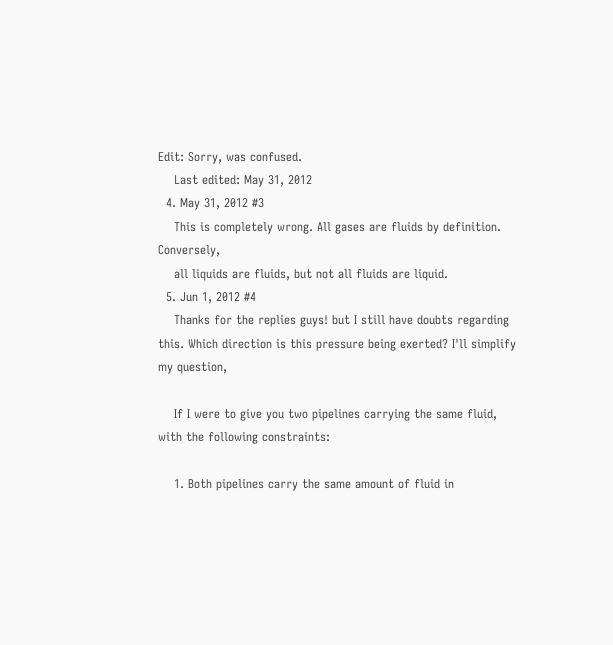Edit: Sorry, was confused.
    Last edited: May 31, 2012
  4. May 31, 2012 #3
    This is completely wrong. All gases are fluids by definition. Conversely,
    all liquids are fluids, but not all fluids are liquid.
  5. Jun 1, 2012 #4
    Thanks for the replies guys! but I still have doubts regarding this. Which direction is this pressure being exerted? I'll simplify my question,

    If I were to give you two pipelines carrying the same fluid, with the following constraints:

    1. Both pipelines carry the same amount of fluid in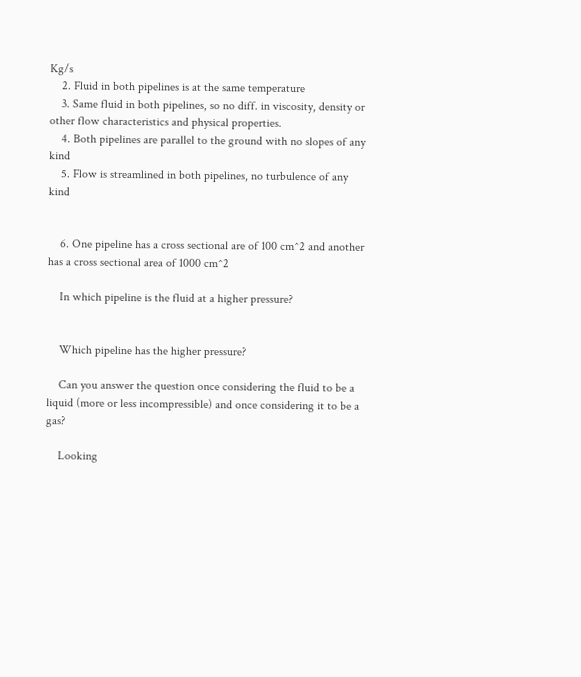Kg/s
    2. Fluid in both pipelines is at the same temperature
    3. Same fluid in both pipelines, so no diff. in viscosity, density or other flow characteristics and physical properties.
    4. Both pipelines are parallel to the ground with no slopes of any kind
    5. Flow is streamlined in both pipelines, no turbulence of any kind


    6. One pipeline has a cross sectional are of 100 cm^2 and another has a cross sectional area of 1000 cm^2

    In which pipeline is the fluid at a higher pressure?


    Which pipeline has the higher pressure?

    Can you answer the question once considering the fluid to be a liquid (more or less incompressible) and once considering it to be a gas?

    Looking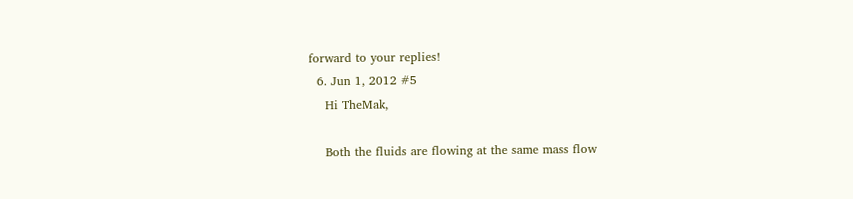forward to your replies!
  6. Jun 1, 2012 #5
    Hi TheMak,

    Both the fluids are flowing at the same mass flow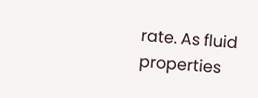rate. As fluid properties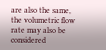are also the same, the volumetric flow rate may also be considered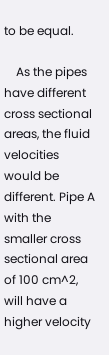to be equal.

    As the pipes have different cross sectional areas, the fluid velocities would be different. Pipe A with the smaller cross sectional area of 100 cm^2, will have a higher velocity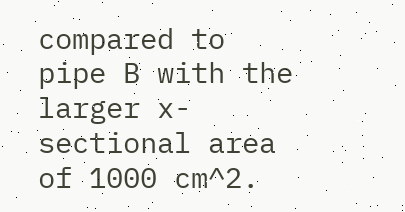compared to pipe B with the larger x-sectional area of 1000 cm^2.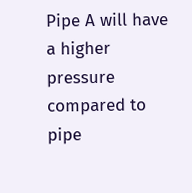Pipe A will have a higher pressure compared to pipe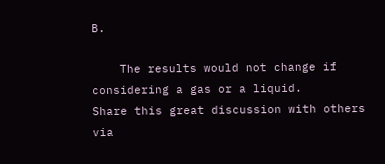B.

    The results would not change if considering a gas or a liquid.
Share this great discussion with others via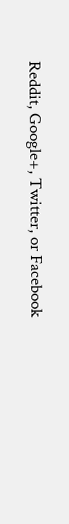Reddit, Google+, Twitter, or Facebook